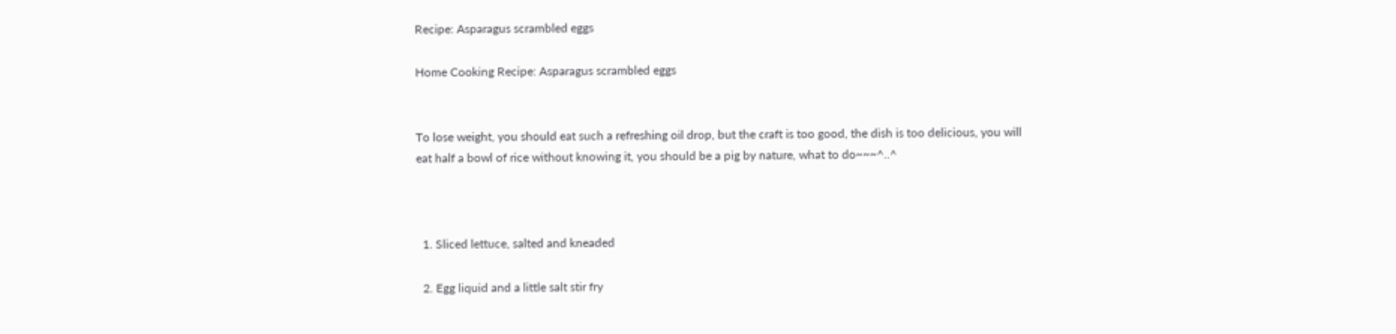Recipe: Asparagus scrambled eggs

Home Cooking Recipe: Asparagus scrambled eggs


To lose weight, you should eat such a refreshing oil drop, but the craft is too good, the dish is too delicious, you will eat half a bowl of rice without knowing it, you should be a pig by nature, what to do~~~^..^



  1. Sliced lettuce, salted and kneaded

  2. Egg liquid and a little salt stir fry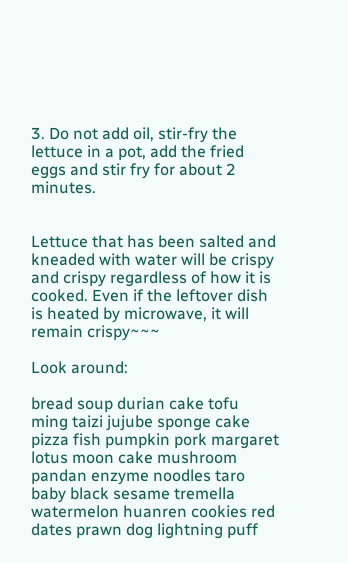3. Do not add oil, stir-fry the lettuce in a pot, add the fried eggs and stir fry for about 2 minutes.


Lettuce that has been salted and kneaded with water will be crispy and crispy regardless of how it is cooked. Even if the leftover dish is heated by microwave, it will remain crispy~~~

Look around:

bread soup durian cake tofu ming taizi jujube sponge cake pizza fish pumpkin pork margaret lotus moon cake mushroom pandan enzyme noodles taro baby black sesame tremella watermelon huanren cookies red dates prawn dog lightning puff